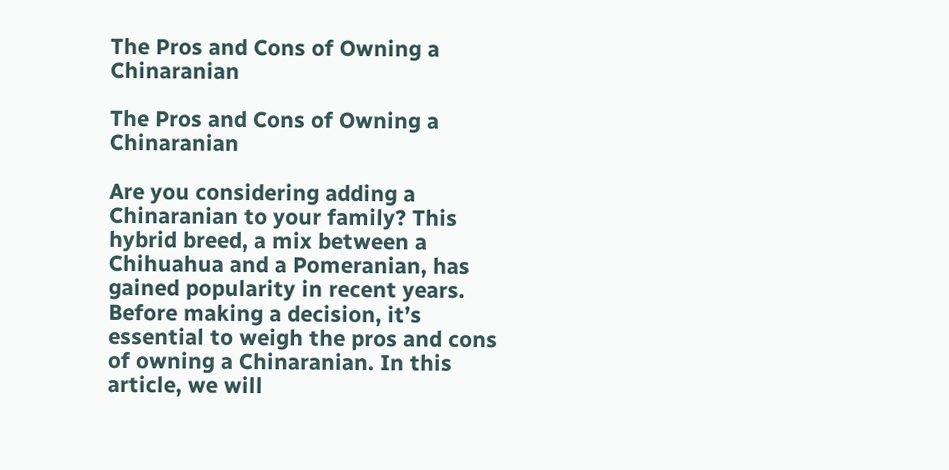The Pros and Cons of Owning a Chinaranian

The Pros and Cons of Owning a Chinaranian

Are you considering adding a Chinaranian to your family? This hybrid breed, a mix between a Chihuahua and a Pomeranian, has gained popularity in recent years. Before making a decision, it’s essential to weigh the pros and cons of owning a Chinaranian. In this article, we will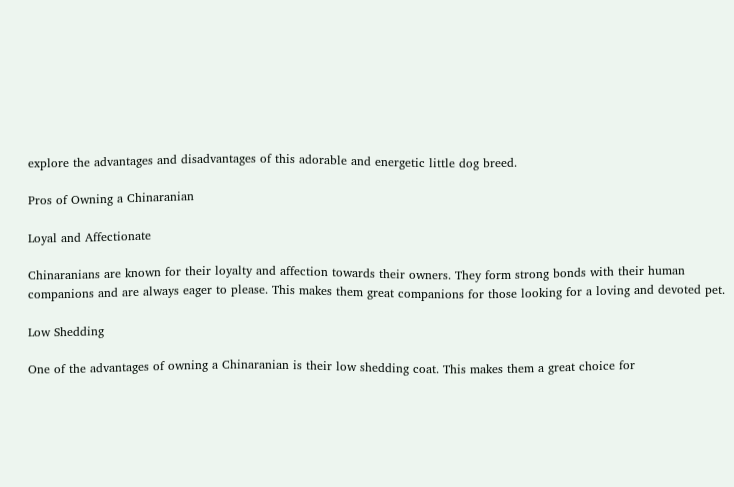explore the advantages and disadvantages of this adorable and energetic little dog breed.

Pros of Owning a Chinaranian

Loyal and Affectionate

Chinaranians are known for their loyalty and affection towards their owners. They form strong bonds with their human companions and are always eager to please. This makes them great companions for those looking for a loving and devoted pet.

Low Shedding

One of the advantages of owning a Chinaranian is their low shedding coat. This makes them a great choice for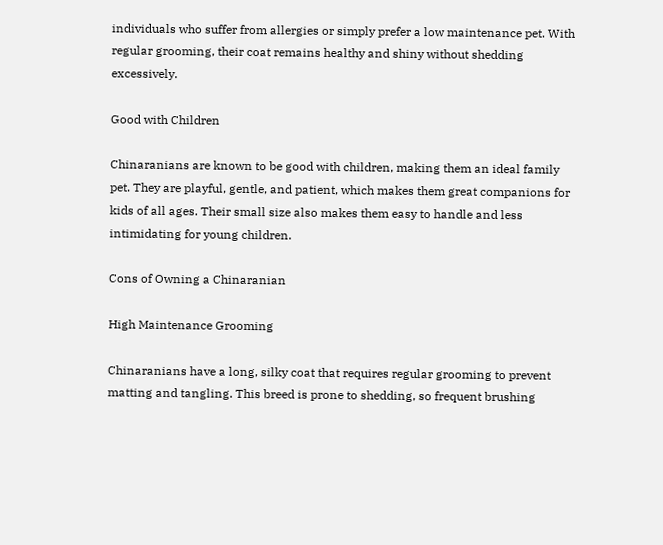individuals who suffer from allergies or simply prefer a low maintenance pet. With regular grooming, their coat remains healthy and shiny without shedding excessively.

Good with Children

Chinaranians are known to be good with children, making them an ideal family pet. They are playful, gentle, and patient, which makes them great companions for kids of all ages. Their small size also makes them easy to handle and less intimidating for young children.

Cons of Owning a Chinaranian

High Maintenance Grooming

Chinaranians have a long, silky coat that requires regular grooming to prevent matting and tangling. This breed is prone to shedding, so frequent brushing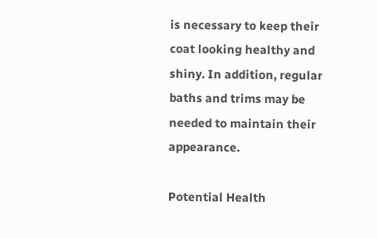is necessary to keep their coat looking healthy and shiny. In addition, regular baths and trims may be needed to maintain their appearance.

Potential Health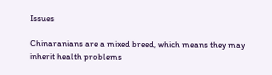Issues

Chinaranians are a mixed breed, which means they may inherit health problems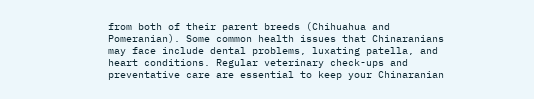from both of their parent breeds (Chihuahua and Pomeranian). Some common health issues that Chinaranians may face include dental problems, luxating patella, and heart conditions. Regular veterinary check-ups and preventative care are essential to keep your Chinaranian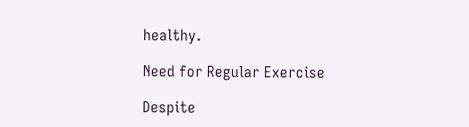healthy.

Need for Regular Exercise

Despite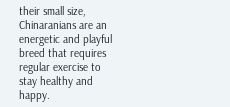their small size, Chinaranians are an energetic and playful breed that requires regular exercise to stay healthy and happy.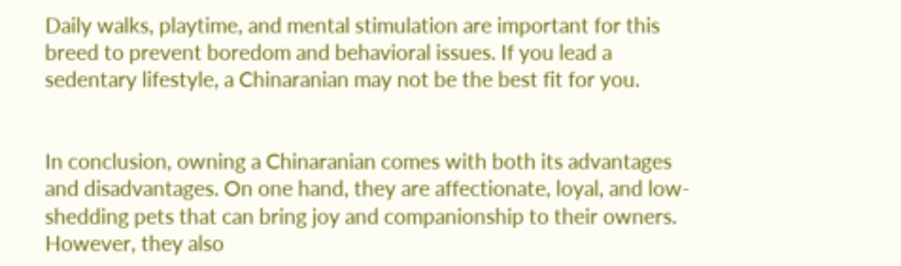Daily walks, playtime, and mental stimulation are important for this breed to prevent boredom and behavioral issues. If you lead a sedentary lifestyle, a Chinaranian may not be the best fit for you.


In conclusion, owning a Chinaranian comes with both its advantages and disadvantages. On one hand, they are affectionate, loyal, and low-shedding pets that can bring joy and companionship to their owners. However, they also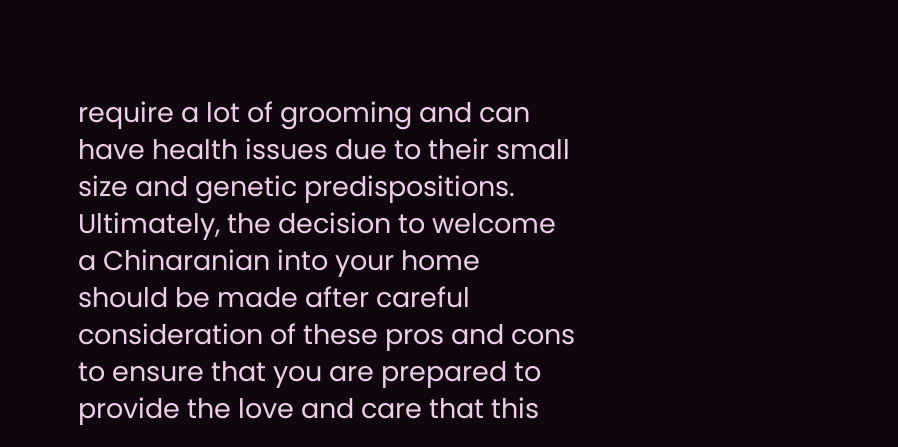require a lot of grooming and can have health issues due to their small size and genetic predispositions. Ultimately, the decision to welcome a Chinaranian into your home should be made after careful consideration of these pros and cons to ensure that you are prepared to provide the love and care that this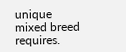unique mixed breed requires.